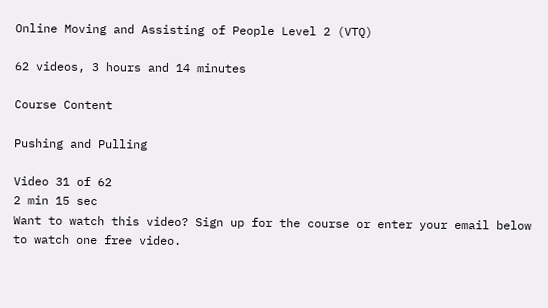Online Moving and Assisting of People Level 2 (VTQ)

62 videos, 3 hours and 14 minutes

Course Content

Pushing and Pulling

Video 31 of 62
2 min 15 sec
Want to watch this video? Sign up for the course or enter your email below to watch one free video.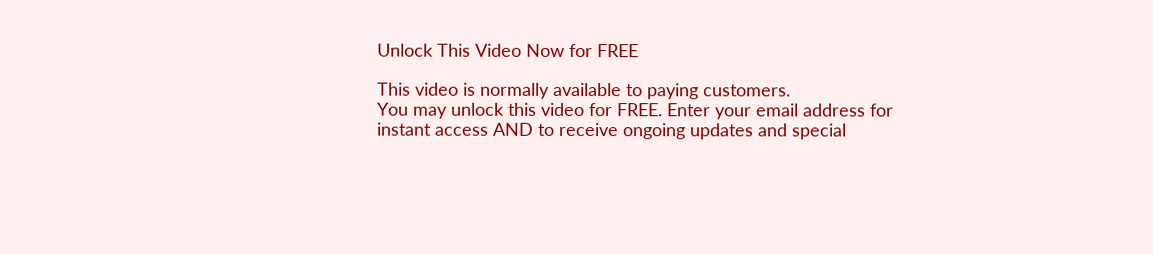Unlock This Video Now for FREE

This video is normally available to paying customers.
You may unlock this video for FREE. Enter your email address for instant access AND to receive ongoing updates and special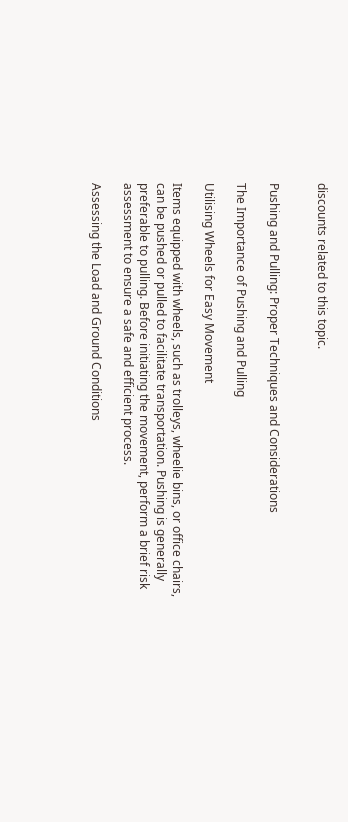discounts related to this topic.


Pushing and Pulling: Proper Techniques and Considerations

The Importance of Pushing and Pulling

Utilising Wheels for Easy Movement

Items equipped with wheels, such as trolleys, wheelie bins, or office chairs, can be pushed or pulled to facilitate transportation. Pushing is generally preferable to pulling. Before initiating the movement, perform a brief risk assessment to ensure a safe and efficient process.

Assessing the Load and Ground Conditions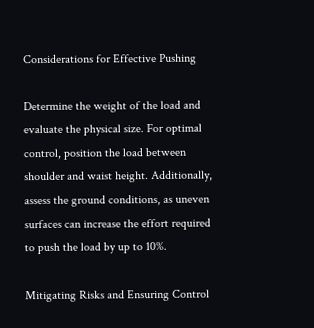Considerations for Effective Pushing

Determine the weight of the load and evaluate the physical size. For optimal control, position the load between shoulder and waist height. Additionally, assess the ground conditions, as uneven surfaces can increase the effort required to push the load by up to 10%.

Mitigating Risks and Ensuring Control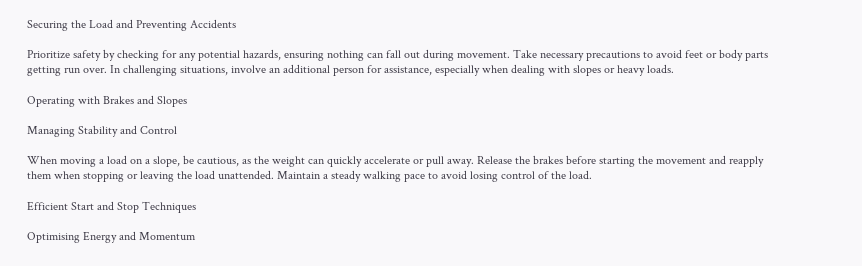Securing the Load and Preventing Accidents

Prioritize safety by checking for any potential hazards, ensuring nothing can fall out during movement. Take necessary precautions to avoid feet or body parts getting run over. In challenging situations, involve an additional person for assistance, especially when dealing with slopes or heavy loads.

Operating with Brakes and Slopes

Managing Stability and Control

When moving a load on a slope, be cautious, as the weight can quickly accelerate or pull away. Release the brakes before starting the movement and reapply them when stopping or leaving the load unattended. Maintain a steady walking pace to avoid losing control of the load.

Efficient Start and Stop Techniques

Optimising Energy and Momentum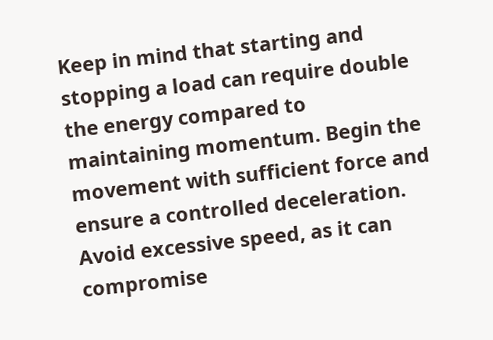Keep in mind that starting and stopping a load can require double the energy compared to maintaining momentum. Begin the movement with sufficient force and ensure a controlled deceleration. Avoid excessive speed, as it can compromise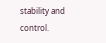stability and control.